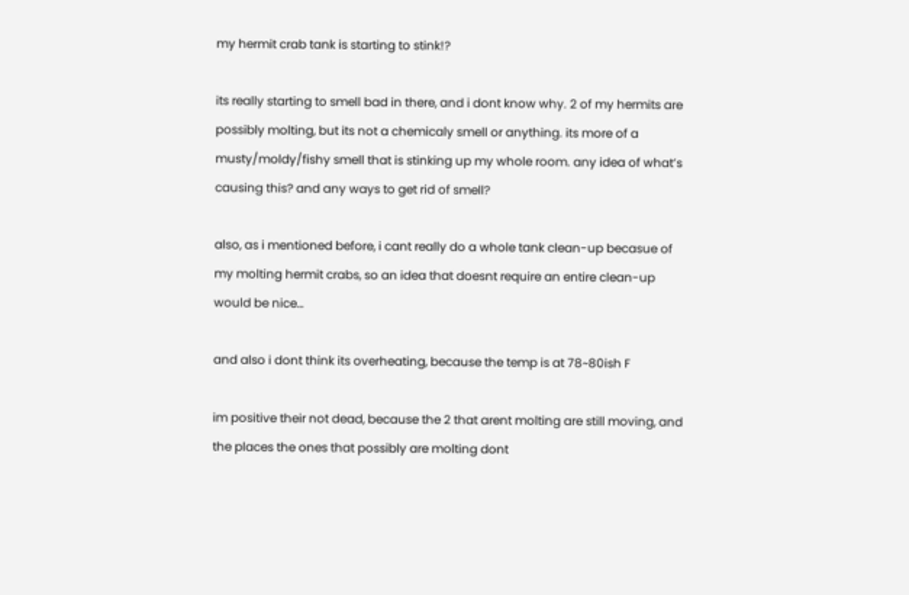my hermit crab tank is starting to stink!?

its really starting to smell bad in there, and i dont know why. 2 of my hermits are possibly molting, but its not a chemicaly smell or anything. its more of a musty/moldy/fishy smell that is stinking up my whole room. any idea of what’s causing this? and any ways to get rid of smell?

also, as i mentioned before, i cant really do a whole tank clean-up becasue of my molting hermit crabs, so an idea that doesnt require an entire clean-up would be nice…

and also i dont think its overheating, because the temp is at 78~80ish F

im positive their not dead, because the 2 that arent molting are still moving, and the places the ones that possibly are molting dont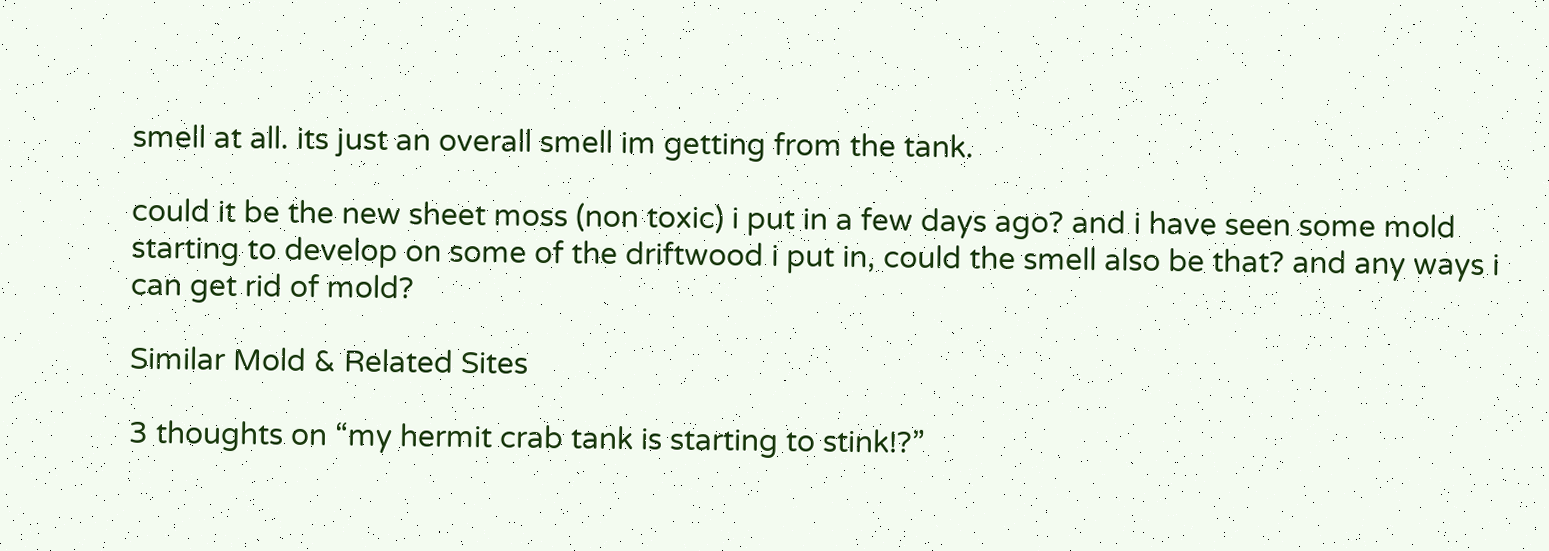smell at all. its just an overall smell im getting from the tank.

could it be the new sheet moss (non toxic) i put in a few days ago? and i have seen some mold starting to develop on some of the driftwood i put in, could the smell also be that? and any ways i can get rid of mold?

Similar Mold & Related Sites

3 thoughts on “my hermit crab tank is starting to stink!?”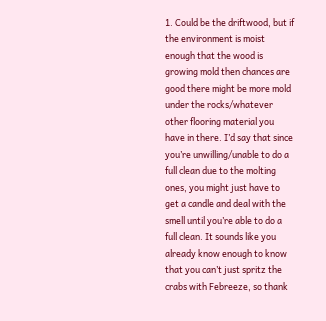1. Could be the driftwood, but if the environment is moist enough that the wood is growing mold then chances are good there might be more mold under the rocks/whatever other flooring material you have in there. I’d say that since you’re unwilling/unable to do a full clean due to the molting ones, you might just have to get a candle and deal with the smell until you’re able to do a full clean. It sounds like you already know enough to know that you can’t just spritz the crabs with Febreeze, so thank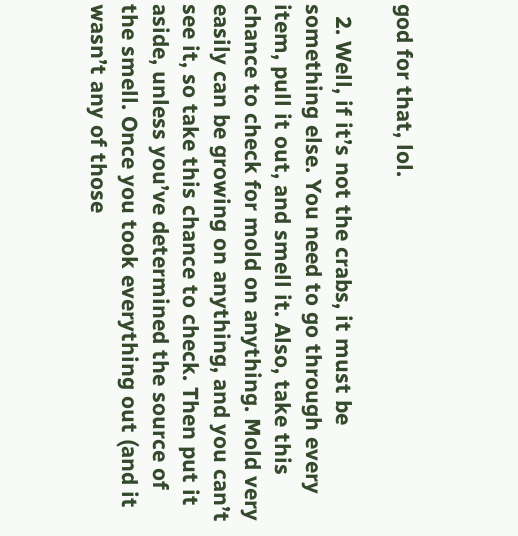god for that, lol.

  2. Well, if it’s not the crabs, it must be something else. You need to go through every item, pull it out, and smell it. Also, take this chance to check for mold on anything. Mold very easily can be growing on anything, and you can’t see it, so take this chance to check. Then put it aside, unless you’ve determined the source of the smell. Once you took everything out (and it wasn’t any of those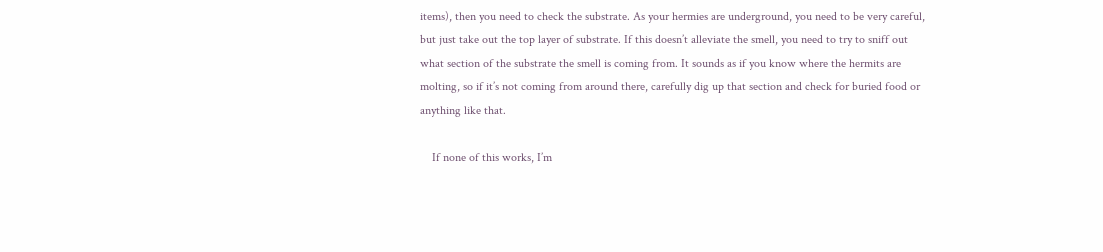items), then you need to check the substrate. As your hermies are underground, you need to be very careful, but just take out the top layer of substrate. If this doesn’t alleviate the smell, you need to try to sniff out what section of the substrate the smell is coming from. It sounds as if you know where the hermits are molting, so if it’s not coming from around there, carefully dig up that section and check for buried food or anything like that.

    If none of this works, I’m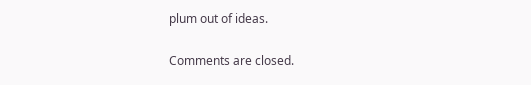plum out of ideas.

Comments are closed.